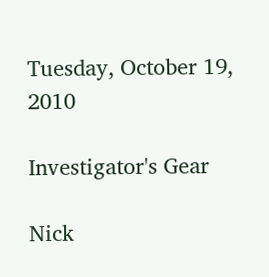Tuesday, October 19, 2010

Investigator's Gear

Nick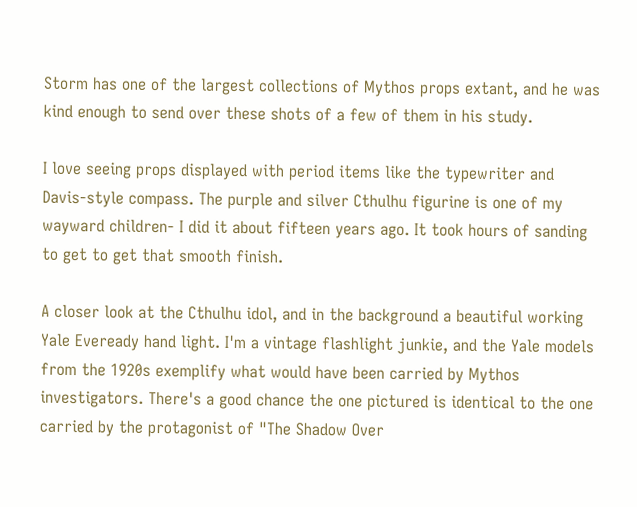Storm has one of the largest collections of Mythos props extant, and he was kind enough to send over these shots of a few of them in his study.

I love seeing props displayed with period items like the typewriter and Davis-style compass. The purple and silver Cthulhu figurine is one of my wayward children- I did it about fifteen years ago. It took hours of sanding to get to get that smooth finish.

A closer look at the Cthulhu idol, and in the background a beautiful working Yale Eveready hand light. I'm a vintage flashlight junkie, and the Yale models from the 1920s exemplify what would have been carried by Mythos investigators. There's a good chance the one pictured is identical to the one carried by the protagonist of "The Shadow Over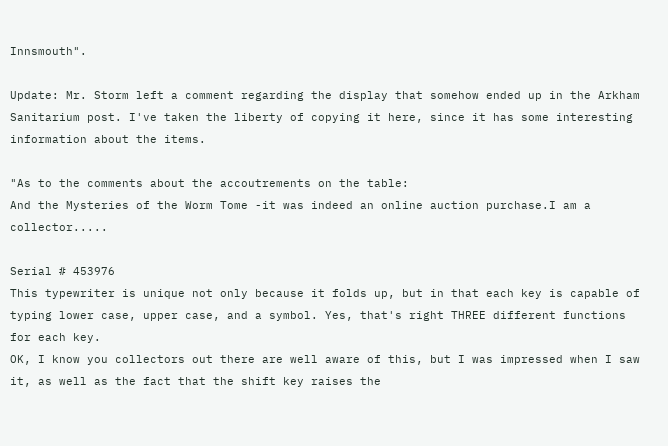Innsmouth".

Update: Mr. Storm left a comment regarding the display that somehow ended up in the Arkham Sanitarium post. I've taken the liberty of copying it here, since it has some interesting information about the items.

"As to the comments about the accoutrements on the table:
And the Mysteries of the Worm Tome -it was indeed an online auction purchase.I am a collector.....

Serial # 453976
This typewriter is unique not only because it folds up, but in that each key is capable of typing lower case, upper case, and a symbol. Yes, that's right THREE different functions for each key.
OK, I know you collectors out there are well aware of this, but I was impressed when I saw it, as well as the fact that the shift key raises the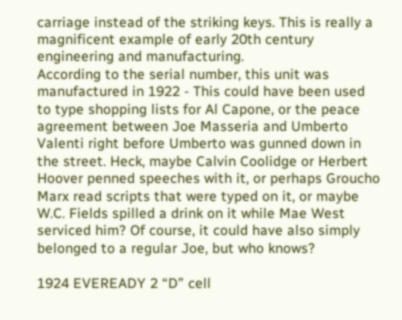carriage instead of the striking keys. This is really a magnificent example of early 20th century engineering and manufacturing.
According to the serial number, this unit was manufactured in 1922 - This could have been used to type shopping lists for Al Capone, or the peace agreement between Joe Masseria and Umberto Valenti right before Umberto was gunned down in the street. Heck, maybe Calvin Coolidge or Herbert Hoover penned speeches with it, or perhaps Groucho Marx read scripts that were typed on it, or maybe W.C. Fields spilled a drink on it while Mae West serviced him? Of course, it could have also simply belonged to a regular Joe, but who knows?

1924 EVEREADY 2 “D” cell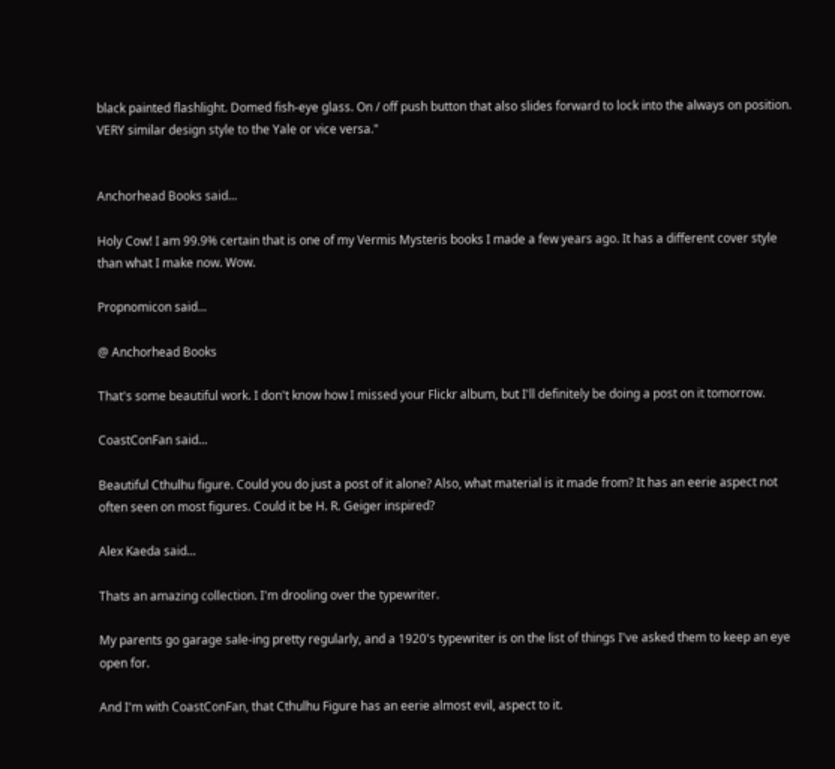black painted flashlight. Domed fish-eye glass. On / off push button that also slides forward to lock into the always on position. VERY similar design style to the Yale or vice versa."


Anchorhead Books said...

Holy Cow! I am 99.9% certain that is one of my Vermis Mysteris books I made a few years ago. It has a different cover style than what I make now. Wow.

Propnomicon said...

@ Anchorhead Books

That's some beautiful work. I don't know how I missed your Flickr album, but I'll definitely be doing a post on it tomorrow.

CoastConFan said...

Beautiful Cthulhu figure. Could you do just a post of it alone? Also, what material is it made from? It has an eerie aspect not often seen on most figures. Could it be H. R. Geiger inspired?

Alex Kaeda said...

Thats an amazing collection. I'm drooling over the typewriter.

My parents go garage sale-ing pretty regularly, and a 1920's typewriter is on the list of things I've asked them to keep an eye open for.

And I'm with CoastConFan, that Cthulhu Figure has an eerie almost evil, aspect to it.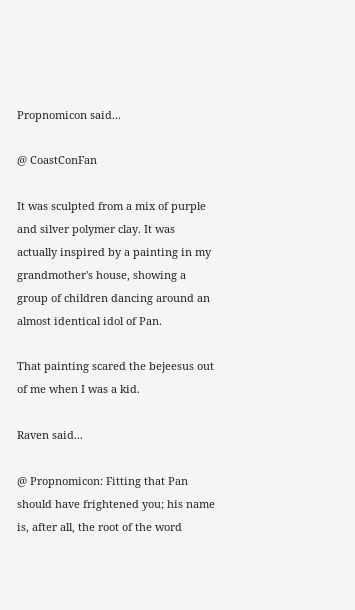Propnomicon said...

@ CoastConFan

It was sculpted from a mix of purple and silver polymer clay. It was actually inspired by a painting in my grandmother's house, showing a group of children dancing around an almost identical idol of Pan.

That painting scared the bejeesus out of me when I was a kid.

Raven said...

@ Propnomicon: Fitting that Pan should have frightened you; his name is, after all, the root of the word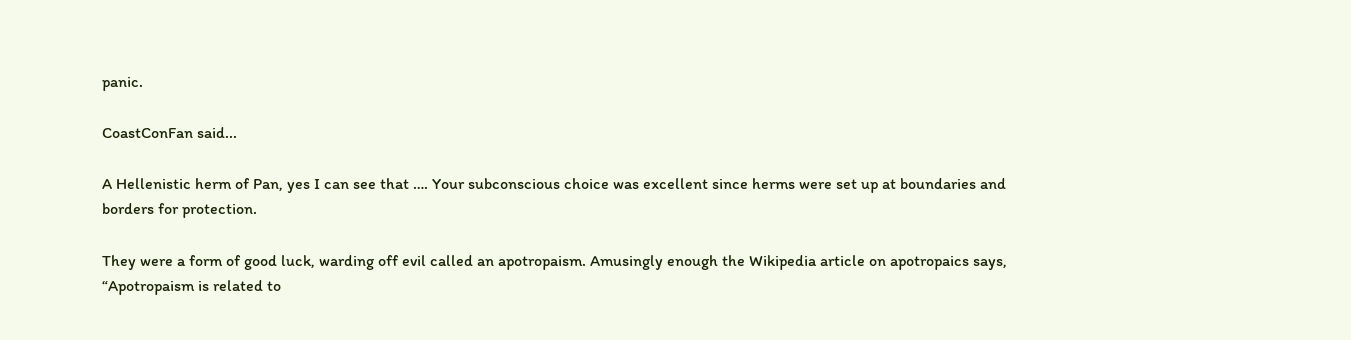panic.

CoastConFan said...

A Hellenistic herm of Pan, yes I can see that …. Your subconscious choice was excellent since herms were set up at boundaries and borders for protection.

They were a form of good luck, warding off evil called an apotropaism. Amusingly enough the Wikipedia article on apotropaics says, “Apotropaism is related to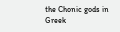the Chonic gods in Greek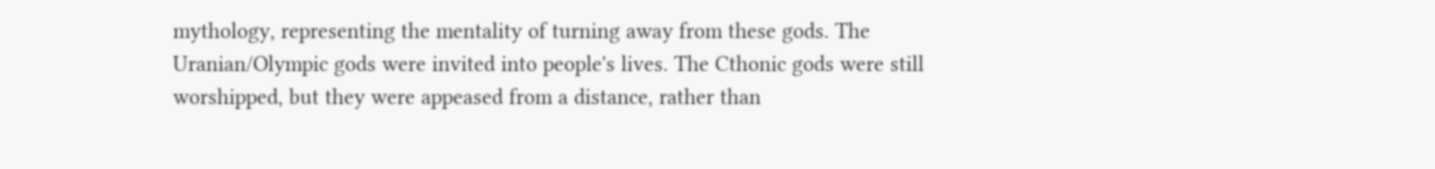mythology, representing the mentality of turning away from these gods. The Uranian/Olympic gods were invited into people's lives. The Cthonic gods were still worshipped, but they were appeased from a distance, rather than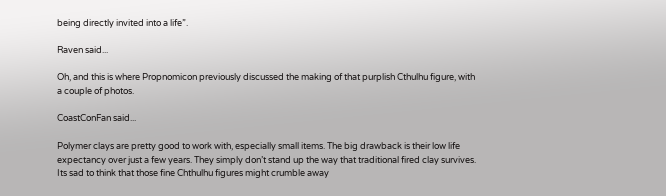being directly invited into a life”.

Raven said...

Oh, and this is where Propnomicon previously discussed the making of that purplish Cthulhu figure, with a couple of photos.

CoastConFan said...

Polymer clays are pretty good to work with, especially small items. The big drawback is their low life expectancy over just a few years. They simply don’t stand up the way that traditional fired clay survives. Its sad to think that those fine Chthulhu figures might crumble away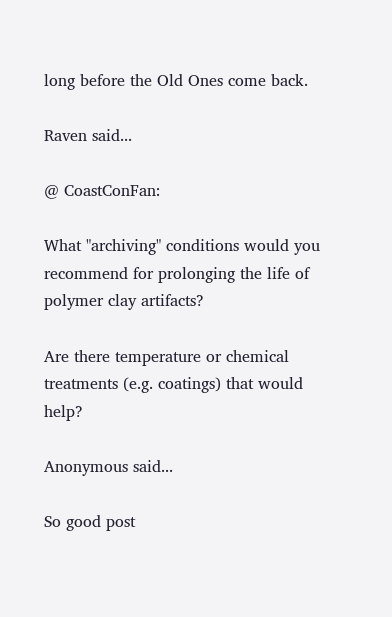long before the Old Ones come back.

Raven said...

@ CoastConFan:

What "archiving" conditions would you recommend for prolonging the life of polymer clay artifacts?

Are there temperature or chemical treatments (e.g. coatings) that would help?

Anonymous said...

So good post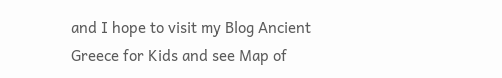and I hope to visit my Blog Ancient Greece for Kids and see Map of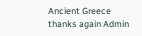Ancient Greece
thanks again Admin